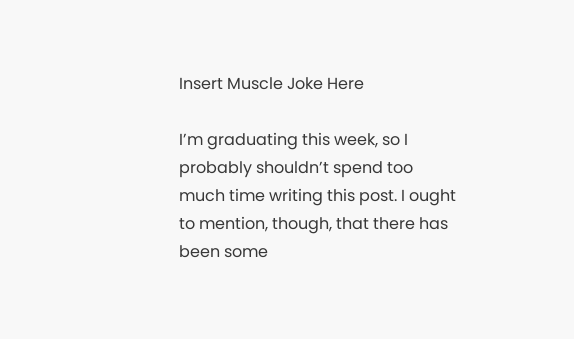Insert Muscle Joke Here

I’m graduating this week, so I probably shouldn’t spend too much time writing this post. I ought to mention, though, that there has been some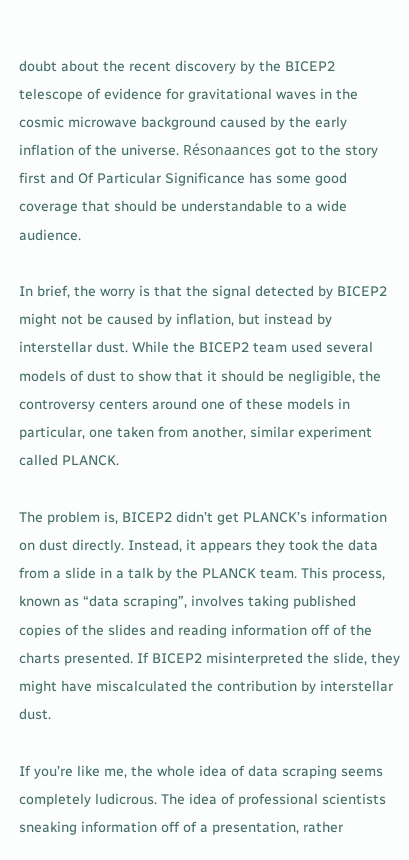doubt about the recent discovery by the BICEP2 telescope of evidence for gravitational waves in the cosmic microwave background caused by the early inflation of the universe. Résonaances got to the story first and Of Particular Significance has some good coverage that should be understandable to a wide audience.

In brief, the worry is that the signal detected by BICEP2 might not be caused by inflation, but instead by interstellar dust. While the BICEP2 team used several models of dust to show that it should be negligible, the controversy centers around one of these models in particular, one taken from another, similar experiment called PLANCK.

The problem is, BICEP2 didn’t get PLANCK’s information on dust directly. Instead, it appears they took the data from a slide in a talk by the PLANCK team. This process, known as “data scraping”, involves taking published copies of the slides and reading information off of the charts presented. If BICEP2 misinterpreted the slide, they might have miscalculated the contribution by interstellar dust.

If you’re like me, the whole idea of data scraping seems completely ludicrous. The idea of professional scientists sneaking information off of a presentation, rather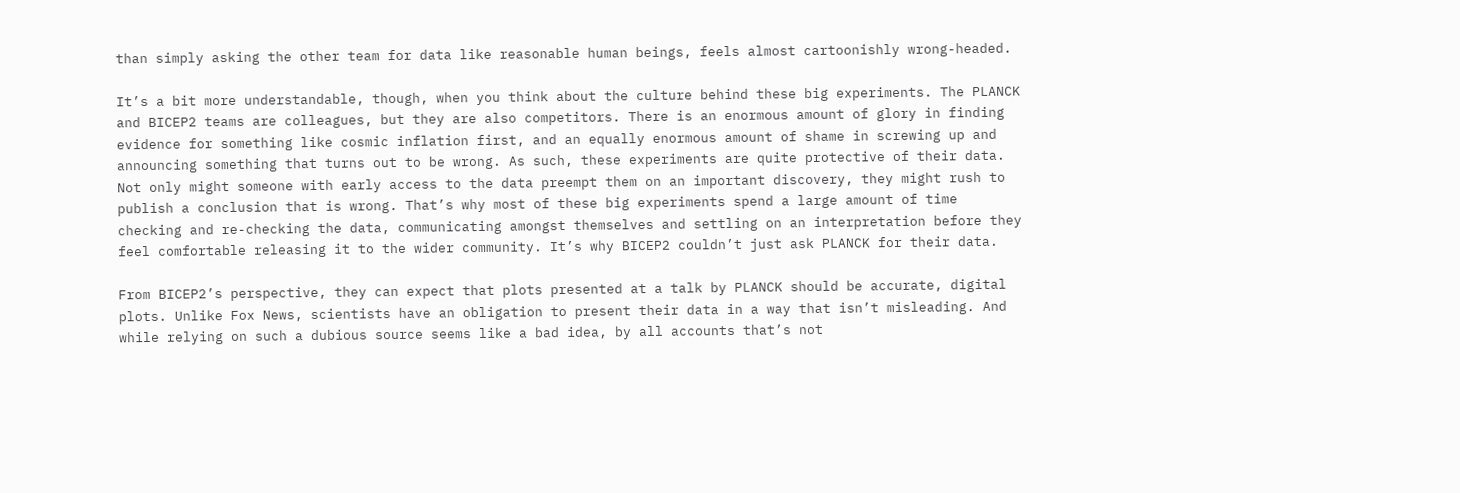than simply asking the other team for data like reasonable human beings, feels almost cartoonishly wrong-headed.

It’s a bit more understandable, though, when you think about the culture behind these big experiments. The PLANCK and BICEP2 teams are colleagues, but they are also competitors. There is an enormous amount of glory in finding evidence for something like cosmic inflation first, and an equally enormous amount of shame in screwing up and announcing something that turns out to be wrong. As such, these experiments are quite protective of their data. Not only might someone with early access to the data preempt them on an important discovery, they might rush to publish a conclusion that is wrong. That’s why most of these big experiments spend a large amount of time checking and re-checking the data, communicating amongst themselves and settling on an interpretation before they feel comfortable releasing it to the wider community. It’s why BICEP2 couldn’t just ask PLANCK for their data.

From BICEP2’s perspective, they can expect that plots presented at a talk by PLANCK should be accurate, digital plots. Unlike Fox News, scientists have an obligation to present their data in a way that isn’t misleading. And while relying on such a dubious source seems like a bad idea, by all accounts that’s not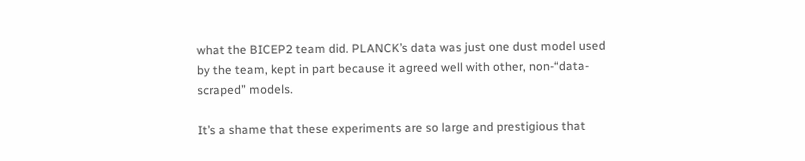what the BICEP2 team did. PLANCK’s data was just one dust model used by the team, kept in part because it agreed well with other, non-“data-scraped” models.

It’s a shame that these experiments are so large and prestigious that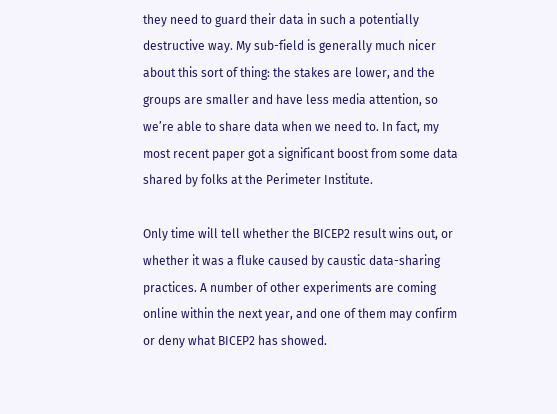they need to guard their data in such a potentially destructive way. My sub-field is generally much nicer about this sort of thing: the stakes are lower, and the groups are smaller and have less media attention, so we’re able to share data when we need to. In fact, my most recent paper got a significant boost from some data shared by folks at the Perimeter Institute.

Only time will tell whether the BICEP2 result wins out, or whether it was a fluke caused by caustic data-sharing practices. A number of other experiments are coming online within the next year, and one of them may confirm or deny what BICEP2 has showed.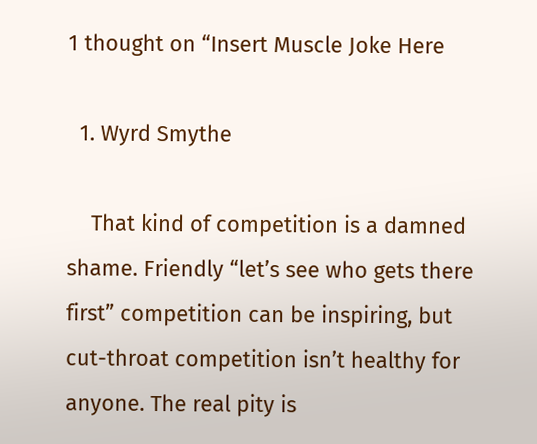1 thought on “Insert Muscle Joke Here

  1. Wyrd Smythe

    That kind of competition is a damned shame. Friendly “let’s see who gets there first” competition can be inspiring, but cut-throat competition isn’t healthy for anyone. The real pity is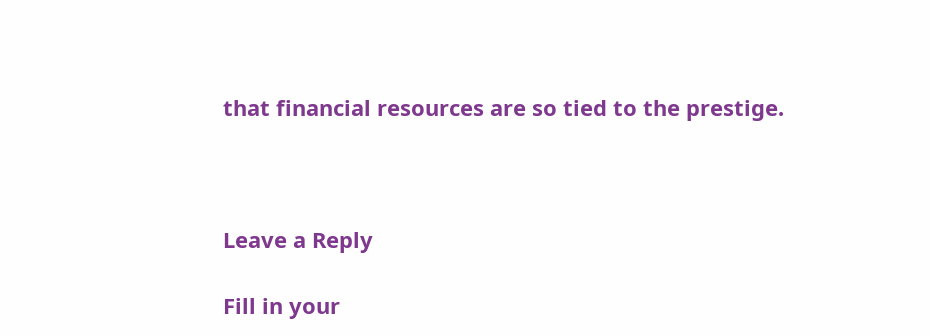that financial resources are so tied to the prestige.



Leave a Reply

Fill in your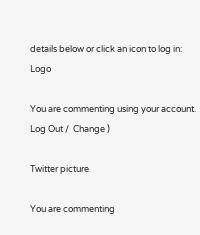details below or click an icon to log in: Logo

You are commenting using your account. Log Out /  Change )

Twitter picture

You are commenting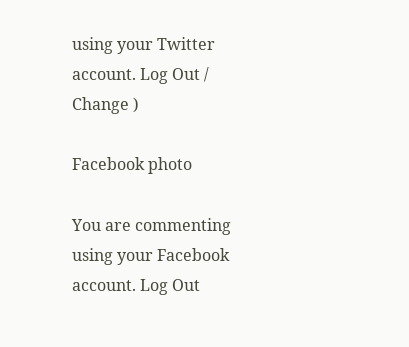using your Twitter account. Log Out /  Change )

Facebook photo

You are commenting using your Facebook account. Log Out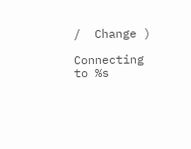/  Change )

Connecting to %s